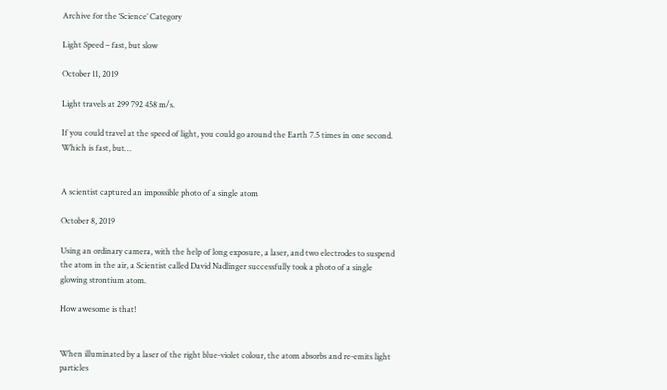Archive for the ‘Science’ Category

Light Speed – fast, but slow

October 11, 2019

Light travels at 299 792 458 m/s.

If you could travel at the speed of light, you could go around the Earth 7.5 times in one second. Which is fast, but…


A scientist captured an impossible photo of a single atom

October 8, 2019

Using an ordinary camera, with the help of long exposure, a laser, and two electrodes to suspend the atom in the air, a Scientist called David Nadlinger successfully took a photo of a single glowing strontium atom.

How awesome is that!


When illuminated by a laser of the right blue-violet colour, the atom absorbs and re-emits light particles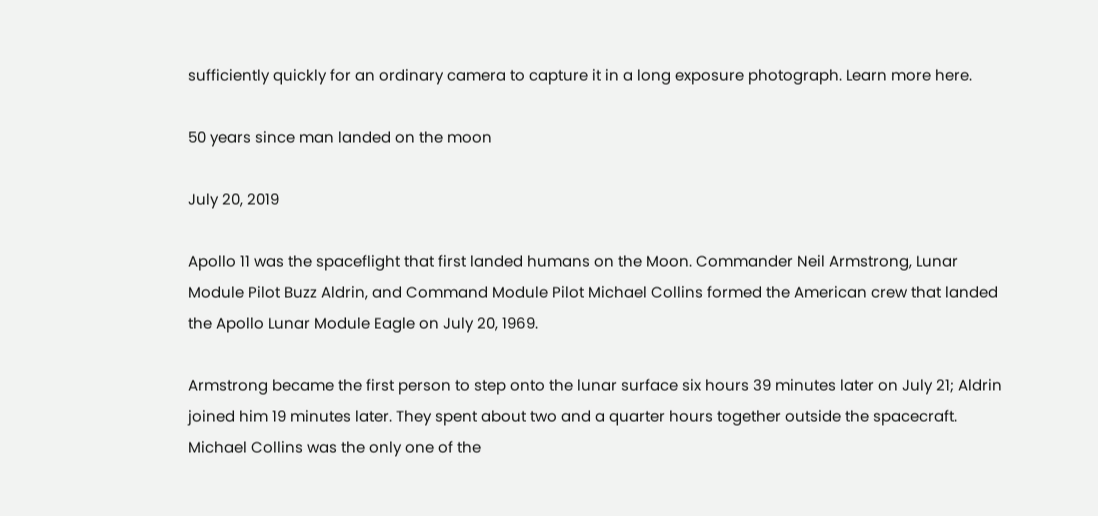sufficiently quickly for an ordinary camera to capture it in a long exposure photograph. Learn more here.

50 years since man landed on the moon

July 20, 2019

Apollo 11 was the spaceflight that first landed humans on the Moon. Commander Neil Armstrong, Lunar Module Pilot Buzz Aldrin, and Command Module Pilot Michael Collins formed the American crew that landed the Apollo Lunar Module Eagle on July 20, 1969.

Armstrong became the first person to step onto the lunar surface six hours 39 minutes later on July 21; Aldrin joined him 19 minutes later. They spent about two and a quarter hours together outside the spacecraft. Michael Collins was the only one of the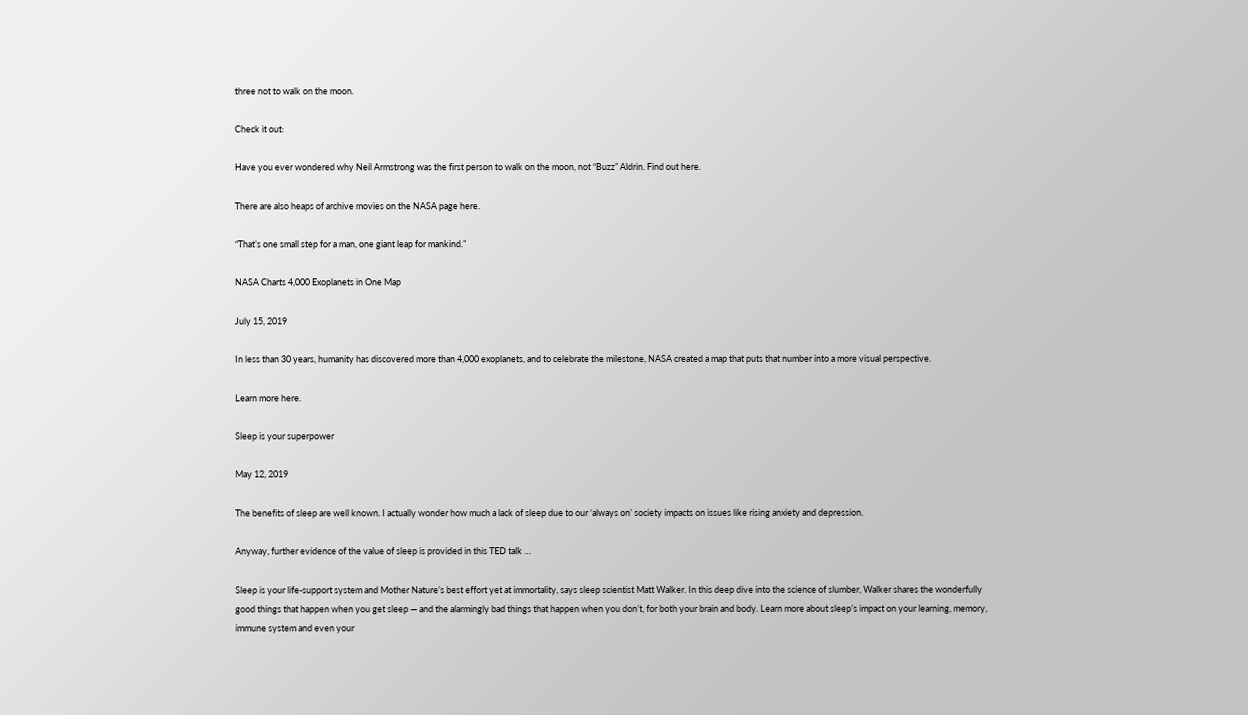three not to walk on the moon.

Check it out:

Have you ever wondered why Neil Armstrong was the first person to walk on the moon, not “Buzz” Aldrin. Find out here.

There are also heaps of archive movies on the NASA page here.

“That’s one small step for a man, one giant leap for mankind.”

NASA Charts 4,000 Exoplanets in One Map

July 15, 2019

In less than 30 years, humanity has discovered more than 4,000 exoplanets, and to celebrate the milestone, NASA created a map that puts that number into a more visual perspective.

Learn more here.

Sleep is your superpower

May 12, 2019

The benefits of sleep are well known. I actually wonder how much a lack of sleep due to our ‘always on’ society impacts on issues like rising anxiety and depression.

Anyway, further evidence of the value of sleep is provided in this TED talk …

Sleep is your life-support system and Mother Nature’s best effort yet at immortality, says sleep scientist Matt Walker. In this deep dive into the science of slumber, Walker shares the wonderfully good things that happen when you get sleep — and the alarmingly bad things that happen when you don’t, for both your brain and body. Learn more about sleep’s impact on your learning, memory, immune system and even your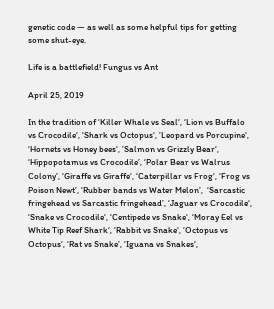genetic code — as well as some helpful tips for getting some shut-eye.

Life is a battlefield! Fungus vs Ant

April 25, 2019

In the tradition of ‘Killer Whale vs Seal‘, ‘Lion vs Buffalo vs Crocodile‘, ‘Shark vs Octopus‘, ’Leopard vs Porcupine‘, ‘Hornets vs Honey bees‘, ’Salmon vs Grizzly Bear‘, ‘Hippopotamus vs Crocodile’, ‘Polar Bear vs Walrus Colony’, ‘Giraffe vs Giraffe‘, ‘Caterpillar vs Frog‘, ‘Frog vs Poison Newt’, ‘Rubber bands vs Water Melon’,  ‘Sarcastic fringehead vs Sarcastic fringehead’, ‘Jaguar vs Crocodile‘, ‘Snake vs Crocodile‘, ‘Centipede vs Snake‘, ‘Moray Eel vs White Tip Reef Shark‘, ‘Rabbit vs Snake‘, ‘Octopus vs Octopus‘, ‘Rat vs Snake’, ‘Iguana vs Snakes‘,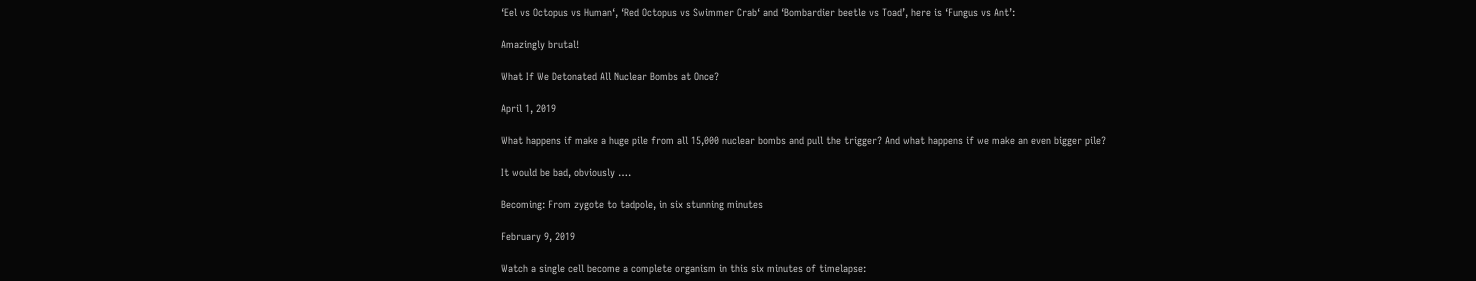‘Eel vs Octopus vs Human‘, ‘Red Octopus vs Swimmer Crab‘ and ‘Bombardier beetle vs Toad’, here is ‘Fungus vs Ant’:

Amazingly brutal!

What If We Detonated All Nuclear Bombs at Once?

April 1, 2019

What happens if make a huge pile from all 15,000 nuclear bombs and pull the trigger? And what happens if we make an even bigger pile?

It would be bad, obviously ….

Becoming: From zygote to tadpole, in six stunning minutes

February 9, 2019

Watch a single cell become a complete organism in this six minutes of timelapse: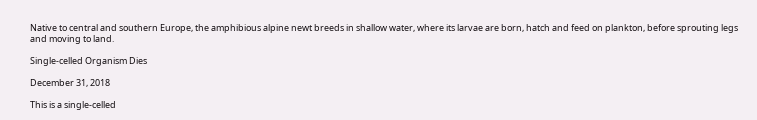Native to central and southern Europe, the amphibious alpine newt breeds in shallow water, where its larvae are born, hatch and feed on plankton, before sprouting legs and moving to land.

Single-celled Organism Dies

December 31, 2018

This is a single-celled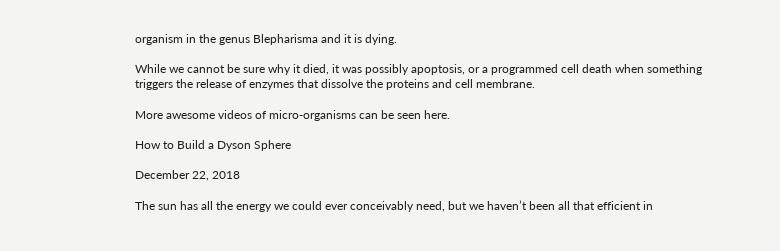organism in the genus Blepharisma and it is dying.

While we cannot be sure why it died, it was possibly apoptosis, or a programmed cell death when something triggers the release of enzymes that dissolve the proteins and cell membrane.

More awesome videos of micro-organisms can be seen here.

How to Build a Dyson Sphere

December 22, 2018

The sun has all the energy we could ever conceivably need, but we haven’t been all that efficient in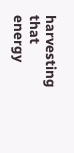harvesting that energy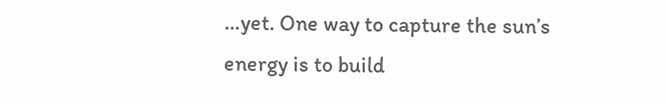…yet. One way to capture the sun’s energy is to build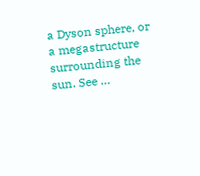a Dyson sphere, or a megastructure surrounding the sun. See …